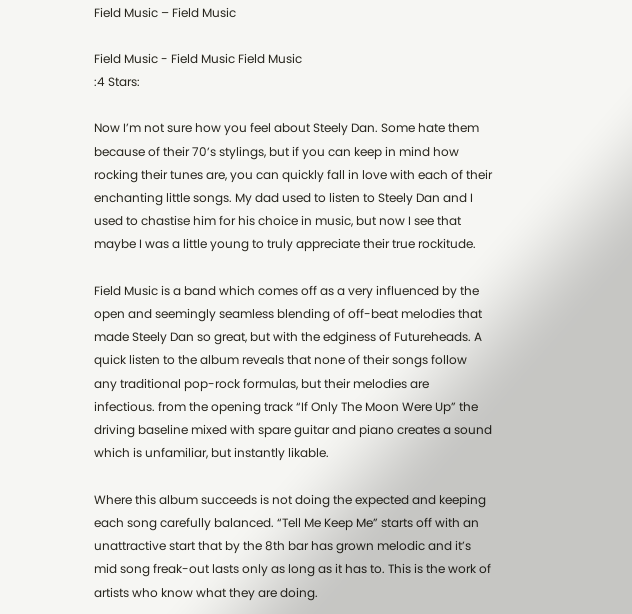Field Music – Field Music

Field Music - Field Music Field Music
:4 Stars:

Now I’m not sure how you feel about Steely Dan. Some hate them because of their 70’s stylings, but if you can keep in mind how rocking their tunes are, you can quickly fall in love with each of their enchanting little songs. My dad used to listen to Steely Dan and I used to chastise him for his choice in music, but now I see that maybe I was a little young to truly appreciate their true rockitude.

Field Music is a band which comes off as a very influenced by the open and seemingly seamless blending of off-beat melodies that made Steely Dan so great, but with the edginess of Futureheads. A quick listen to the album reveals that none of their songs follow any traditional pop-rock formulas, but their melodies are infectious. from the opening track “If Only The Moon Were Up” the driving baseline mixed with spare guitar and piano creates a sound which is unfamiliar, but instantly likable.

Where this album succeeds is not doing the expected and keeping each song carefully balanced. “Tell Me Keep Me” starts off with an unattractive start that by the 8th bar has grown melodic and it’s mid song freak-out lasts only as long as it has to. This is the work of artists who know what they are doing.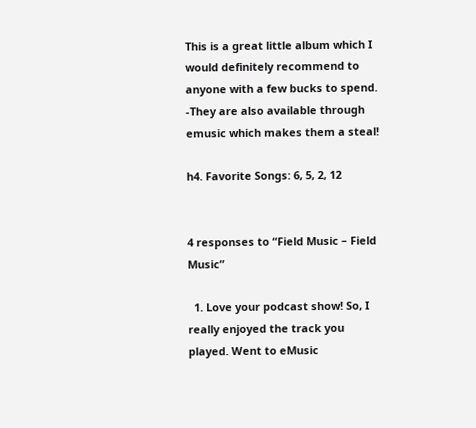This is a great little album which I would definitely recommend to anyone with a few bucks to spend. -They are also available through emusic which makes them a steal!

h4. Favorite Songs: 6, 5, 2, 12


4 responses to “Field Music – Field Music”

  1. Love your podcast show! So, I really enjoyed the track you played. Went to eMusic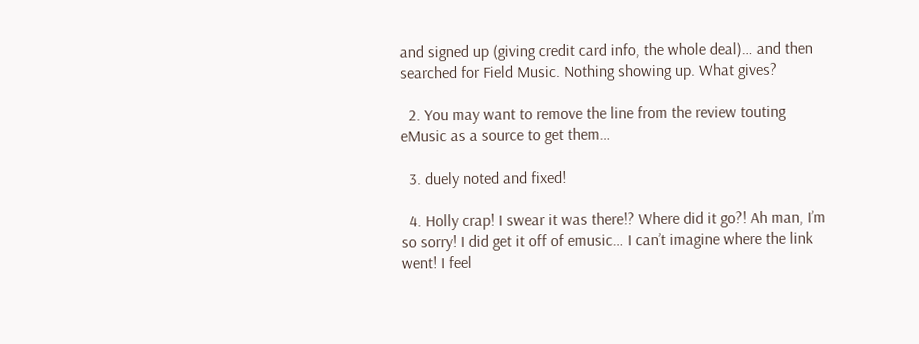and signed up (giving credit card info, the whole deal)… and then searched for Field Music. Nothing showing up. What gives?

  2. You may want to remove the line from the review touting eMusic as a source to get them…

  3. duely noted and fixed!

  4. Holly crap! I swear it was there!? Where did it go?! Ah man, I’m so sorry! I did get it off of emusic… I can’t imagine where the link went! I feel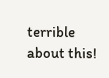terrible about this!